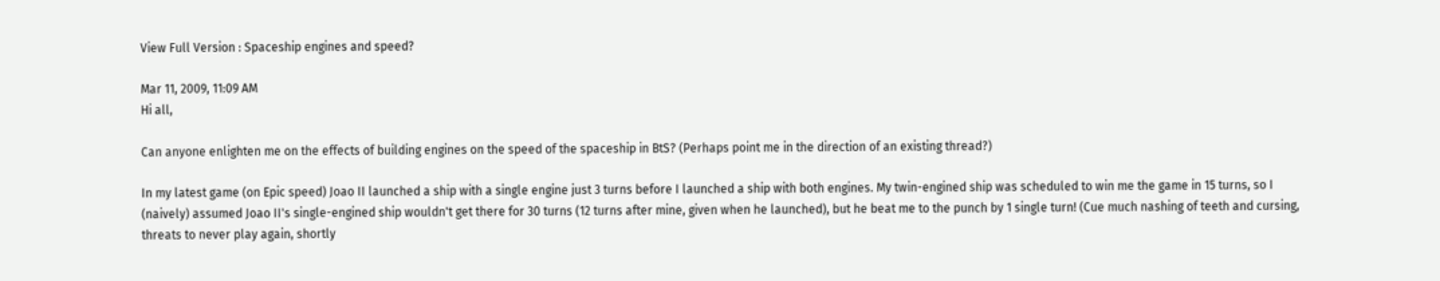View Full Version : Spaceship engines and speed?

Mar 11, 2009, 11:09 AM
Hi all,

Can anyone enlighten me on the effects of building engines on the speed of the spaceship in BtS? (Perhaps point me in the direction of an existing thread?)

In my latest game (on Epic speed) Joao II launched a ship with a single engine just 3 turns before I launched a ship with both engines. My twin-engined ship was scheduled to win me the game in 15 turns, so I (naively) assumed Joao II's single-engined ship wouldn't get there for 30 turns (12 turns after mine, given when he launched), but he beat me to the punch by 1 single turn! (Cue much nashing of teeth and cursing, threats to never play again, shortly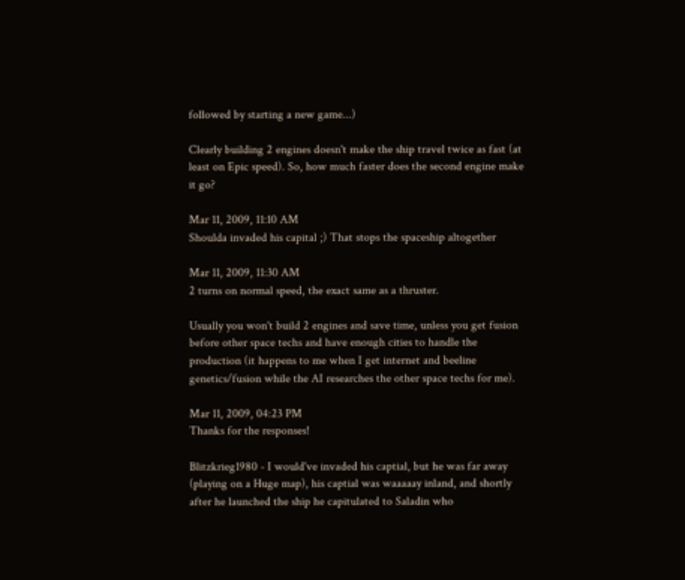followed by starting a new game...)

Clearly building 2 engines doesn't make the ship travel twice as fast (at least on Epic speed). So, how much faster does the second engine make it go?

Mar 11, 2009, 11:10 AM
Shoulda invaded his capital ;) That stops the spaceship altogether

Mar 11, 2009, 11:30 AM
2 turns on normal speed, the exact same as a thruster.

Usually you won't build 2 engines and save time, unless you get fusion before other space techs and have enough cities to handle the production (it happens to me when I get internet and beeline genetics/fusion while the AI researches the other space techs for me).

Mar 11, 2009, 04:23 PM
Thanks for the responses!

Blitzkrieg1980 - I would've invaded his captial, but he was far away (playing on a Huge map), his captial was waaaaay inland, and shortly after he launched the ship he capitulated to Saladin who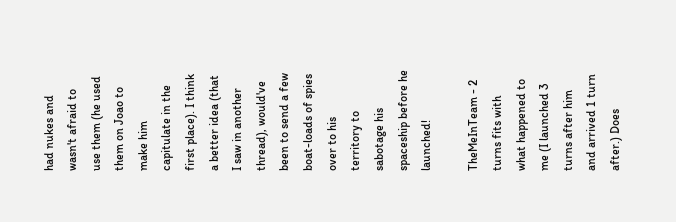had nukes and wasn't afraid to use them (he used them on Joao to make him capitulate in the first place). I think a better idea (that I saw in another thread), would've been to send a few boat-loads of spies over to his territory to sabotage his spaceship before he launched!

TheMeInTeam - 2 turns fits with what happened to me (I launched 3 turns after him and arrived 1 turn after.) Does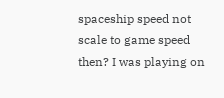spaceship speed not scale to game speed then? I was playing on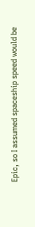Epic, so I assumed spaceship speed would be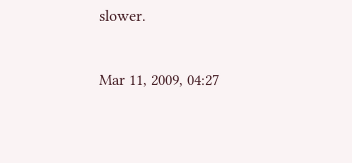slower.

Mar 11, 2009, 04:27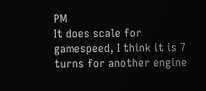PM
It does scale for gamespeed, I think it is 7 turns for another engine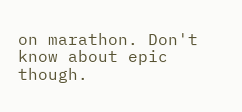on marathon. Don't know about epic though.